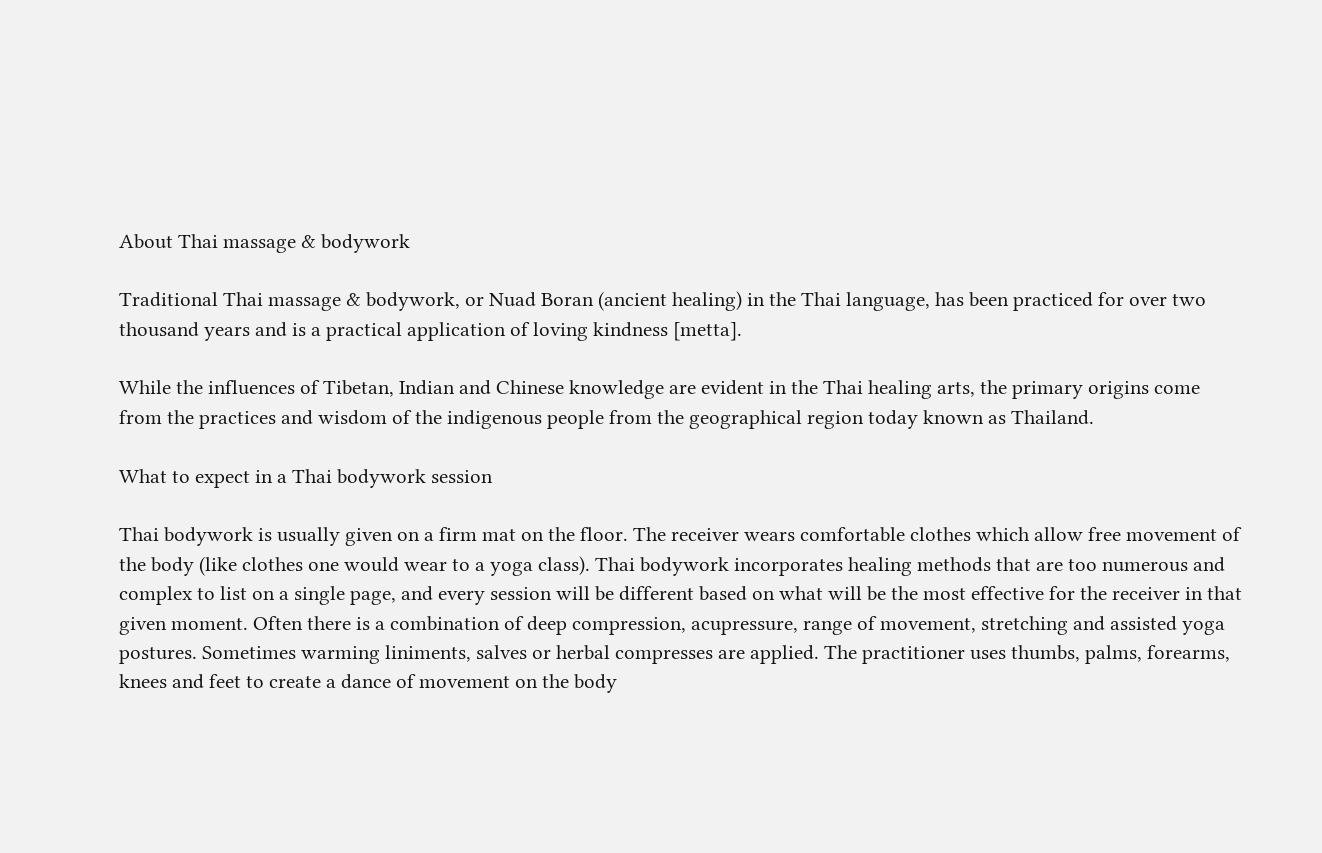About Thai massage & bodywork

Traditional Thai massage & bodywork, or Nuad Boran (ancient healing) in the Thai language, has been practiced for over two thousand years and is a practical application of loving kindness [metta].

While the influences of Tibetan, Indian and Chinese knowledge are evident in the Thai healing arts, the primary origins come from the practices and wisdom of the indigenous people from the geographical region today known as Thailand.

What to expect in a Thai bodywork session

Thai bodywork is usually given on a firm mat on the floor. The receiver wears comfortable clothes which allow free movement of the body (like clothes one would wear to a yoga class). Thai bodywork incorporates healing methods that are too numerous and complex to list on a single page, and every session will be different based on what will be the most effective for the receiver in that given moment. Often there is a combination of deep compression, acupressure, range of movement, stretching and assisted yoga postures. Sometimes warming liniments, salves or herbal compresses are applied. The practitioner uses thumbs, palms, forearms, knees and feet to create a dance of movement on the body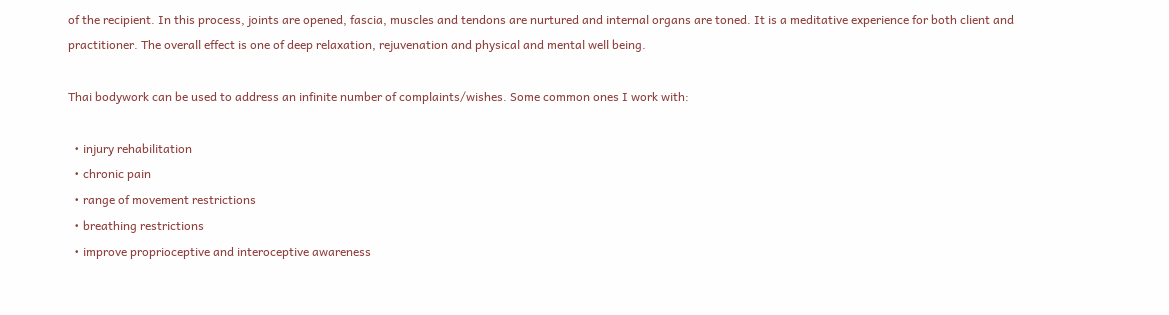of the recipient. In this process, joints are opened, fascia, muscles and tendons are nurtured and internal organs are toned. It is a meditative experience for both client and practitioner. The overall effect is one of deep relaxation, rejuvenation and physical and mental well being.

Thai bodywork can be used to address an infinite number of complaints/wishes. Some common ones I work with:

  • injury rehabilitation
  • chronic pain
  • range of movement restrictions
  • breathing restrictions
  • improve proprioceptive and interoceptive awareness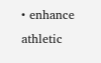• enhance athletic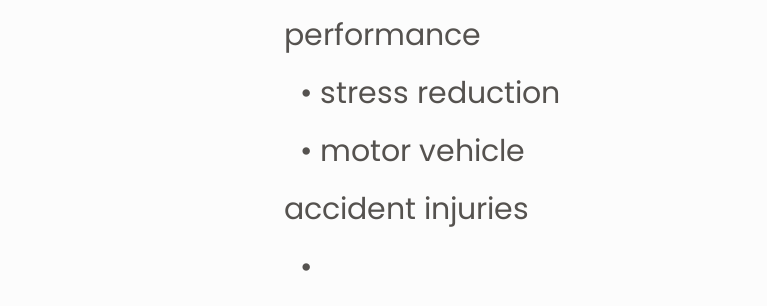performance
  • stress reduction
  • motor vehicle accident injuries
  •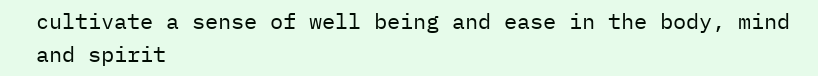cultivate a sense of well being and ease in the body, mind and spirit